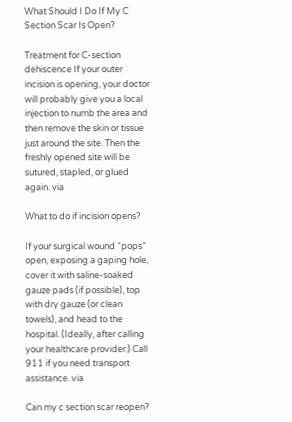What Should I Do If My C Section Scar Is Open?

Treatment for C-section dehiscence If your outer incision is opening, your doctor will probably give you a local injection to numb the area and then remove the skin or tissue just around the site. Then the freshly opened site will be sutured, stapled, or glued again. via

What to do if incision opens?

If your surgical wound “pops” open, exposing a gaping hole, cover it with saline-soaked gauze pads (if possible), top with dry gauze (or clean towels), and head to the hospital. (Ideally, after calling your healthcare provider.) Call 911 if you need transport assistance. via

Can my c section scar reopen?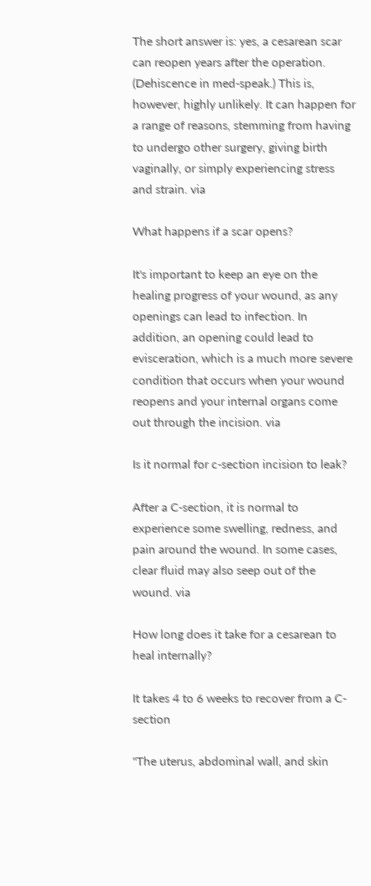The short answer is: yes, a cesarean scar can reopen years after the operation. (Dehiscence in med-speak.) This is, however, highly unlikely. It can happen for a range of reasons, stemming from having to undergo other surgery, giving birth vaginally, or simply experiencing stress and strain. via

What happens if a scar opens?

It's important to keep an eye on the healing progress of your wound, as any openings can lead to infection. In addition, an opening could lead to evisceration, which is a much more severe condition that occurs when your wound reopens and your internal organs come out through the incision. via

Is it normal for c-section incision to leak?

After a C-section, it is normal to experience some swelling, redness, and pain around the wound. In some cases, clear fluid may also seep out of the wound. via

How long does it take for a cesarean to heal internally?

It takes 4 to 6 weeks to recover from a C-section

"The uterus, abdominal wall, and skin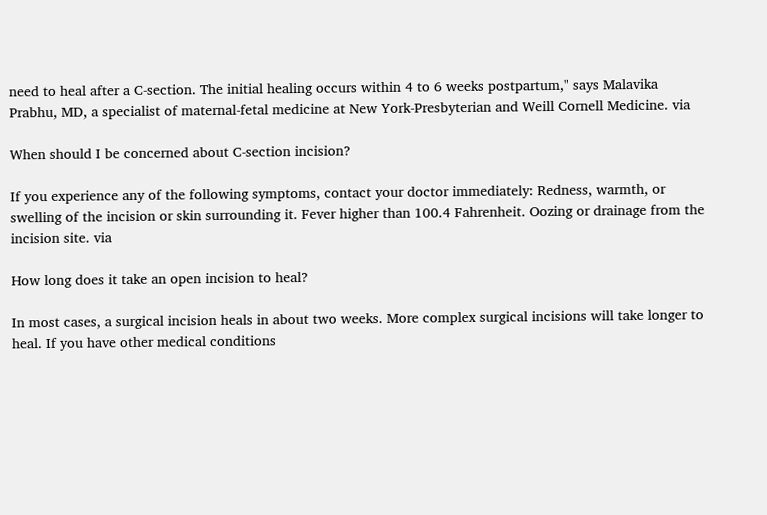need to heal after a C-section. The initial healing occurs within 4 to 6 weeks postpartum," says Malavika Prabhu, MD, a specialist of maternal-fetal medicine at New York-Presbyterian and Weill Cornell Medicine. via

When should I be concerned about C-section incision?

If you experience any of the following symptoms, contact your doctor immediately: Redness, warmth, or swelling of the incision or skin surrounding it. Fever higher than 100.4 Fahrenheit. Oozing or drainage from the incision site. via

How long does it take an open incision to heal?

In most cases, a surgical incision heals in about two weeks. More complex surgical incisions will take longer to heal. If you have other medical conditions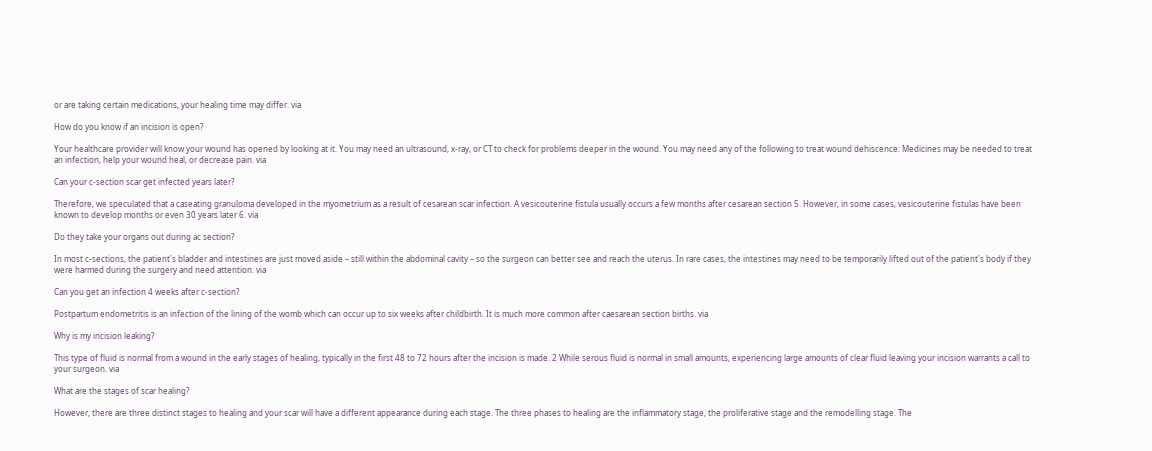or are taking certain medications, your healing time may differ. via

How do you know if an incision is open?

Your healthcare provider will know your wound has opened by looking at it. You may need an ultrasound, x-ray, or CT to check for problems deeper in the wound. You may need any of the following to treat wound dehiscence: Medicines may be needed to treat an infection, help your wound heal, or decrease pain. via

Can your c-section scar get infected years later?

Therefore, we speculated that a caseating granuloma developed in the myometrium as a result of cesarean scar infection. A vesicouterine fistula usually occurs a few months after cesarean section 5. However, in some cases, vesicouterine fistulas have been known to develop months or even 30 years later 6. via

Do they take your organs out during ac section?

In most c-sections, the patient's bladder and intestines are just moved aside – still within the abdominal cavity – so the surgeon can better see and reach the uterus. In rare cases, the intestines may need to be temporarily lifted out of the patient's body if they were harmed during the surgery and need attention. via

Can you get an infection 4 weeks after c-section?

Postpartum endometritis is an infection of the lining of the womb which can occur up to six weeks after childbirth. It is much more common after caesarean section births. via

Why is my incision leaking?

This type of fluid is normal from a wound in the early stages of healing, typically in the first 48 to 72 hours after the incision is made. 2 While serous fluid is normal in small amounts, experiencing large amounts of clear fluid leaving your incision warrants a call to your surgeon. via

What are the stages of scar healing?

However, there are three distinct stages to healing and your scar will have a different appearance during each stage. The three phases to healing are the inflammatory stage, the proliferative stage and the remodelling stage. The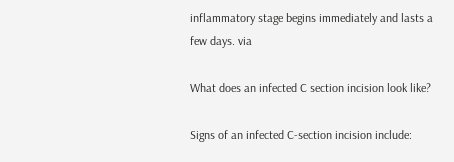inflammatory stage begins immediately and lasts a few days. via

What does an infected C section incision look like?

Signs of an infected C-section incision include: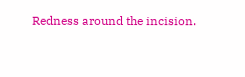Redness around the incision.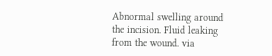Abnormal swelling around the incision. Fluid leaking from the wound. via